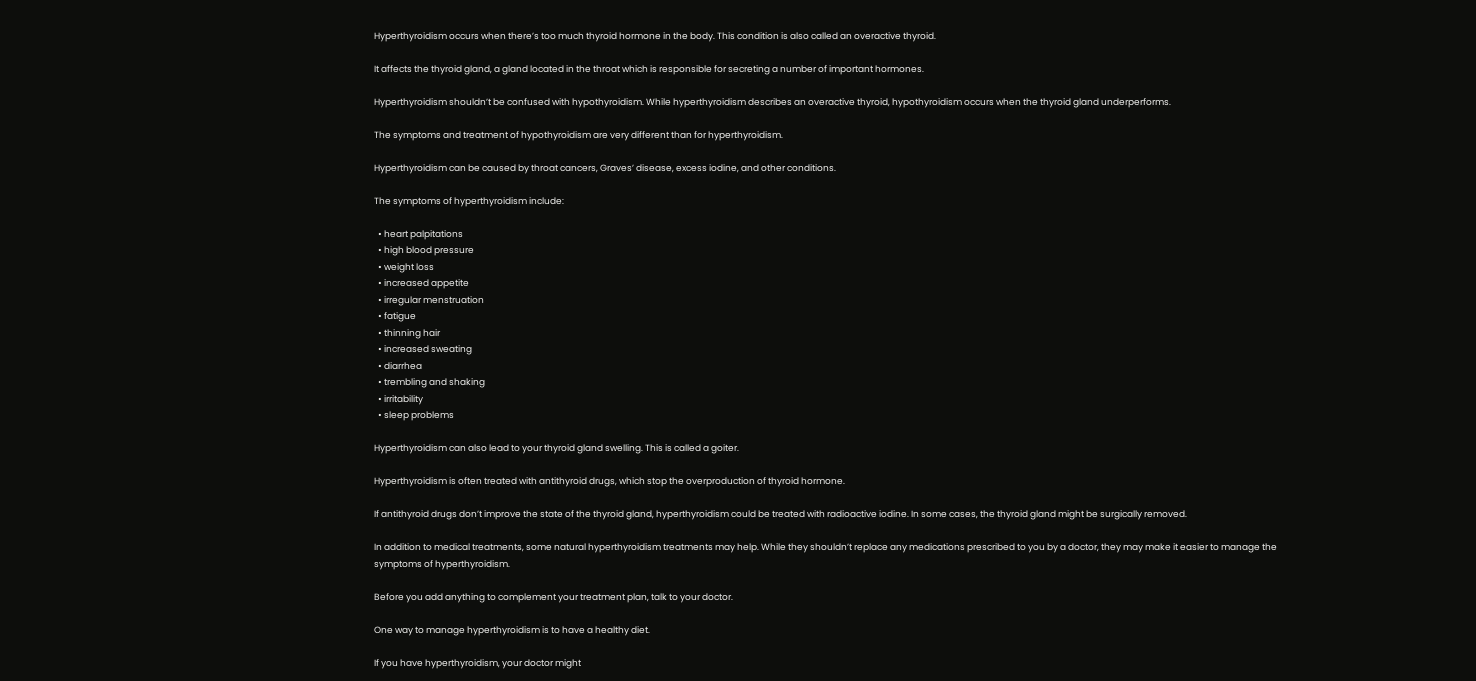Hyperthyroidism occurs when there’s too much thyroid hormone in the body. This condition is also called an overactive thyroid.

It affects the thyroid gland, a gland located in the throat which is responsible for secreting a number of important hormones.

Hyperthyroidism shouldn’t be confused with hypothyroidism. While hyperthyroidism describes an overactive thyroid, hypothyroidism occurs when the thyroid gland underperforms.

The symptoms and treatment of hypothyroidism are very different than for hyperthyroidism.

Hyperthyroidism can be caused by throat cancers, Graves’ disease, excess iodine, and other conditions.

The symptoms of hyperthyroidism include:

  • heart palpitations
  • high blood pressure
  • weight loss
  • increased appetite
  • irregular menstruation
  • fatigue
  • thinning hair
  • increased sweating
  • diarrhea
  • trembling and shaking
  • irritability
  • sleep problems

Hyperthyroidism can also lead to your thyroid gland swelling. This is called a goiter.

Hyperthyroidism is often treated with antithyroid drugs, which stop the overproduction of thyroid hormone.

If antithyroid drugs don’t improve the state of the thyroid gland, hyperthyroidism could be treated with radioactive iodine. In some cases, the thyroid gland might be surgically removed.

In addition to medical treatments, some natural hyperthyroidism treatments may help. While they shouldn’t replace any medications prescribed to you by a doctor, they may make it easier to manage the symptoms of hyperthyroidism.

Before you add anything to complement your treatment plan, talk to your doctor.

One way to manage hyperthyroidism is to have a healthy diet.

If you have hyperthyroidism, your doctor might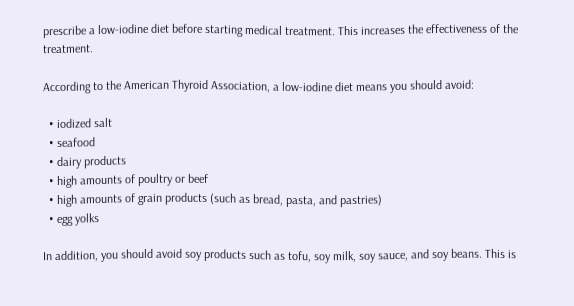prescribe a low-iodine diet before starting medical treatment. This increases the effectiveness of the treatment.

According to the American Thyroid Association, a low-iodine diet means you should avoid:

  • iodized salt
  • seafood
  • dairy products
  • high amounts of poultry or beef
  • high amounts of grain products (such as bread, pasta, and pastries)
  • egg yolks

In addition, you should avoid soy products such as tofu, soy milk, soy sauce, and soy beans. This is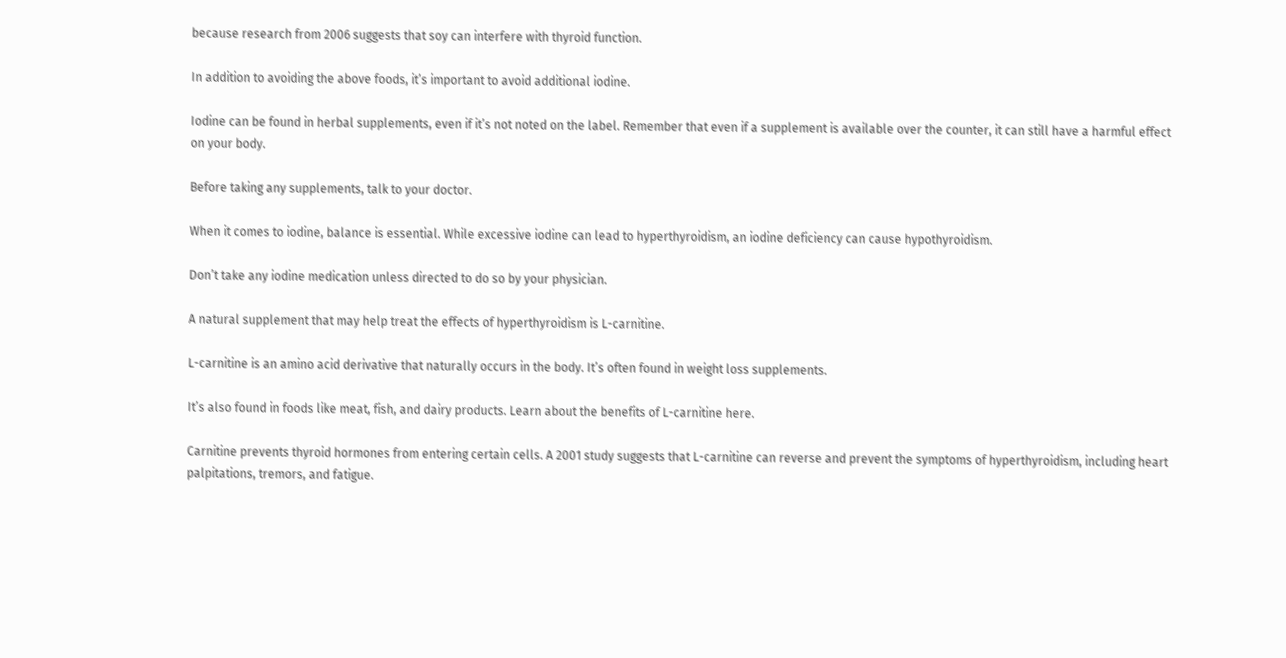because research from 2006 suggests that soy can interfere with thyroid function.

In addition to avoiding the above foods, it’s important to avoid additional iodine.

Iodine can be found in herbal supplements, even if it’s not noted on the label. Remember that even if a supplement is available over the counter, it can still have a harmful effect on your body.

Before taking any supplements, talk to your doctor.

When it comes to iodine, balance is essential. While excessive iodine can lead to hyperthyroidism, an iodine deficiency can cause hypothyroidism.

Don’t take any iodine medication unless directed to do so by your physician.

A natural supplement that may help treat the effects of hyperthyroidism is L-carnitine.

L-carnitine is an amino acid derivative that naturally occurs in the body. It’s often found in weight loss supplements.

It’s also found in foods like meat, fish, and dairy products. Learn about the benefits of L-carnitine here.

Carnitine prevents thyroid hormones from entering certain cells. A 2001 study suggests that L-carnitine can reverse and prevent the symptoms of hyperthyroidism, including heart palpitations, tremors, and fatigue.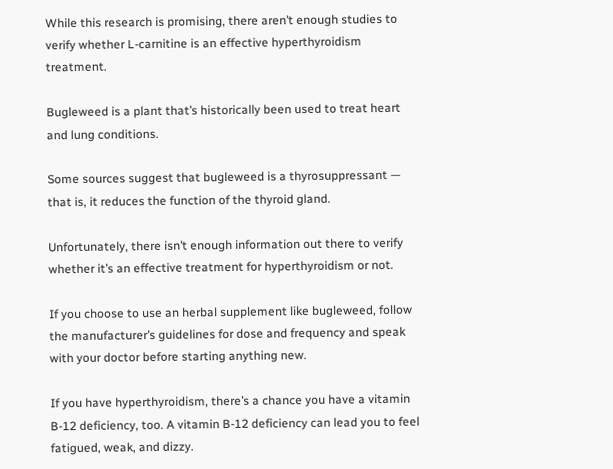While this research is promising, there aren’t enough studies to verify whether L-carnitine is an effective hyperthyroidism treatment.

Bugleweed is a plant that’s historically been used to treat heart and lung conditions.

Some sources suggest that bugleweed is a thyrosuppressant — that is, it reduces the function of the thyroid gland.

Unfortunately, there isn’t enough information out there to verify whether it’s an effective treatment for hyperthyroidism or not.

If you choose to use an herbal supplement like bugleweed, follow the manufacturer’s guidelines for dose and frequency and speak with your doctor before starting anything new.

If you have hyperthyroidism, there’s a chance you have a vitamin B-12 deficiency, too. A vitamin B-12 deficiency can lead you to feel fatigued, weak, and dizzy.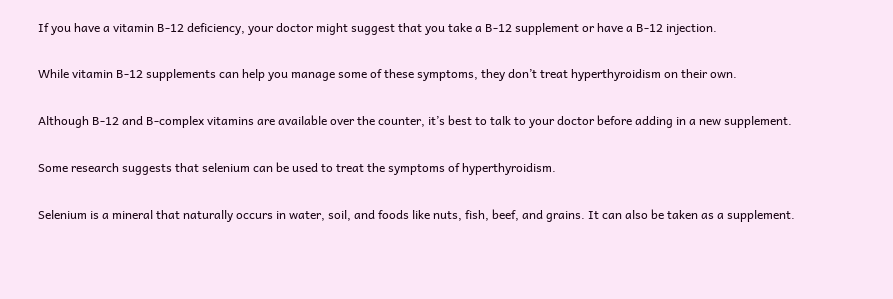If you have a vitamin B-12 deficiency, your doctor might suggest that you take a B-12 supplement or have a B-12 injection.

While vitamin B-12 supplements can help you manage some of these symptoms, they don’t treat hyperthyroidism on their own.

Although B-12 and B-complex vitamins are available over the counter, it’s best to talk to your doctor before adding in a new supplement.

Some research suggests that selenium can be used to treat the symptoms of hyperthyroidism.

Selenium is a mineral that naturally occurs in water, soil, and foods like nuts, fish, beef, and grains. It can also be taken as a supplement.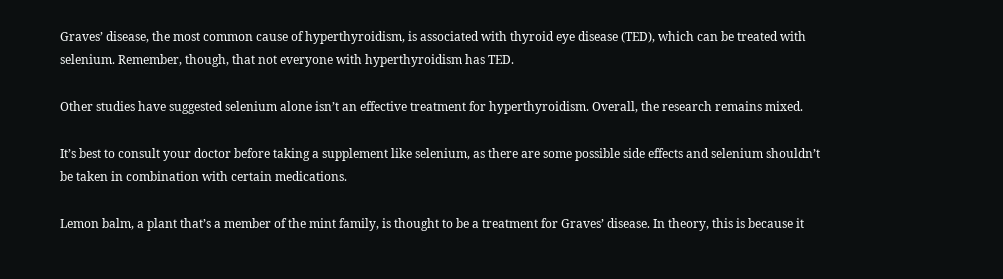Graves’ disease, the most common cause of hyperthyroidism, is associated with thyroid eye disease (TED), which can be treated with selenium. Remember, though, that not everyone with hyperthyroidism has TED.

Other studies have suggested selenium alone isn’t an effective treatment for hyperthyroidism. Overall, the research remains mixed.

It’s best to consult your doctor before taking a supplement like selenium, as there are some possible side effects and selenium shouldn’t be taken in combination with certain medications.

Lemon balm, a plant that’s a member of the mint family, is thought to be a treatment for Graves’ disease. In theory, this is because it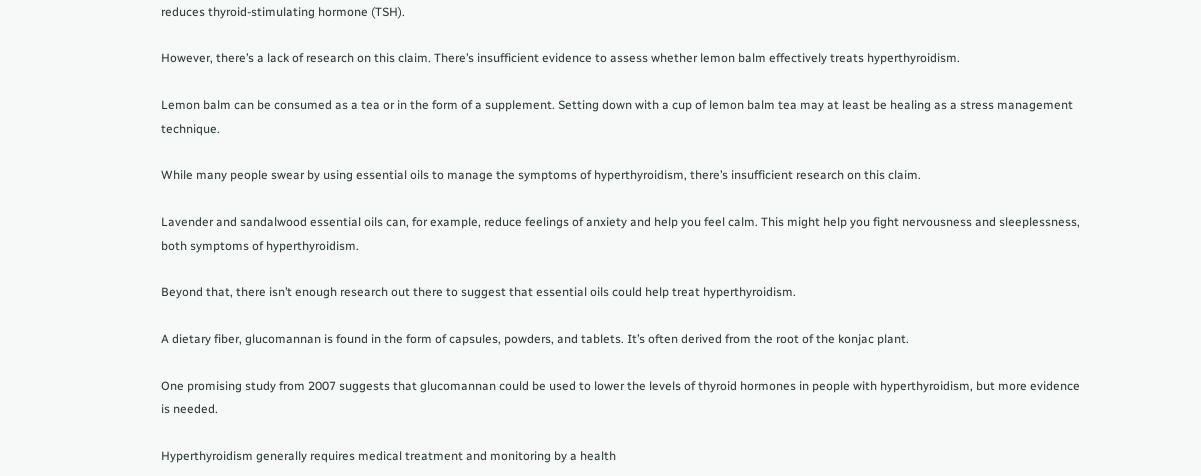reduces thyroid-stimulating hormone (TSH).

However, there’s a lack of research on this claim. There’s insufficient evidence to assess whether lemon balm effectively treats hyperthyroidism.

Lemon balm can be consumed as a tea or in the form of a supplement. Setting down with a cup of lemon balm tea may at least be healing as a stress management technique.

While many people swear by using essential oils to manage the symptoms of hyperthyroidism, there’s insufficient research on this claim.

Lavender and sandalwood essential oils can, for example, reduce feelings of anxiety and help you feel calm. This might help you fight nervousness and sleeplessness, both symptoms of hyperthyroidism.

Beyond that, there isn’t enough research out there to suggest that essential oils could help treat hyperthyroidism.

A dietary fiber, glucomannan is found in the form of capsules, powders, and tablets. It’s often derived from the root of the konjac plant.

One promising study from 2007 suggests that glucomannan could be used to lower the levels of thyroid hormones in people with hyperthyroidism, but more evidence is needed.

Hyperthyroidism generally requires medical treatment and monitoring by a health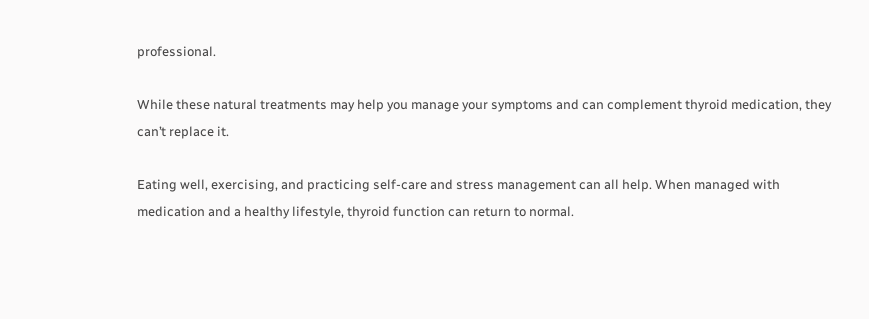professional.

While these natural treatments may help you manage your symptoms and can complement thyroid medication, they can’t replace it.

Eating well, exercising, and practicing self-care and stress management can all help. When managed with medication and a healthy lifestyle, thyroid function can return to normal.